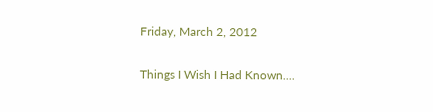Friday, March 2, 2012

Things I Wish I Had Known....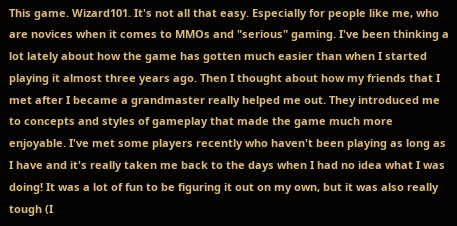This game. Wizard101. It's not all that easy. Especially for people like me, who are novices when it comes to MMOs and "serious" gaming. I've been thinking a lot lately about how the game has gotten much easier than when I started playing it almost three years ago. Then I thought about how my friends that I met after I became a grandmaster really helped me out. They introduced me to concepts and styles of gameplay that made the game much more enjoyable. I've met some players recently who haven't been playing as long as I have and it's really taken me back to the days when I had no idea what I was doing! It was a lot of fun to be figuring it out on my own, but it was also really tough (I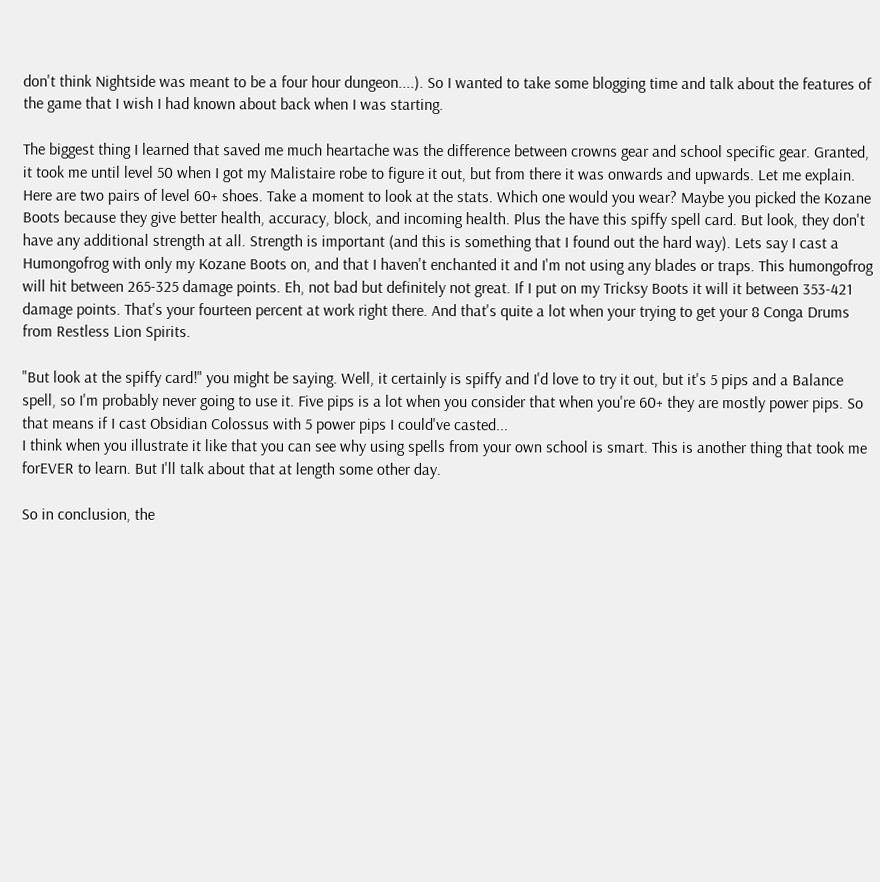don't think Nightside was meant to be a four hour dungeon....). So I wanted to take some blogging time and talk about the features of the game that I wish I had known about back when I was starting.

The biggest thing I learned that saved me much heartache was the difference between crowns gear and school specific gear. Granted, it took me until level 50 when I got my Malistaire robe to figure it out, but from there it was onwards and upwards. Let me explain.
Here are two pairs of level 60+ shoes. Take a moment to look at the stats. Which one would you wear? Maybe you picked the Kozane Boots because they give better health, accuracy, block, and incoming health. Plus the have this spiffy spell card. But look, they don't have any additional strength at all. Strength is important (and this is something that I found out the hard way). Lets say I cast a Humongofrog with only my Kozane Boots on, and that I haven't enchanted it and I'm not using any blades or traps. This humongofrog will hit between 265-325 damage points. Eh, not bad but definitely not great. If I put on my Tricksy Boots it will it between 353-421 damage points. That's your fourteen percent at work right there. And that's quite a lot when your trying to get your 8 Conga Drums from Restless Lion Spirits.

"But look at the spiffy card!" you might be saying. Well, it certainly is spiffy and I'd love to try it out, but it's 5 pips and a Balance spell, so I'm probably never going to use it. Five pips is a lot when you consider that when you're 60+ they are mostly power pips. So that means if I cast Obsidian Colossus with 5 power pips I could've casted...
I think when you illustrate it like that you can see why using spells from your own school is smart. This is another thing that took me forEVER to learn. But I'll talk about that at length some other day.

So in conclusion, the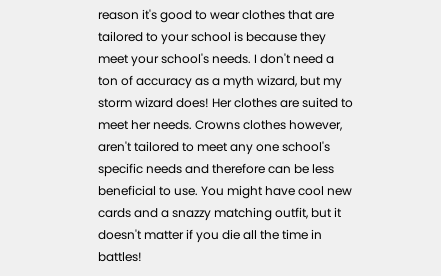reason it's good to wear clothes that are tailored to your school is because they meet your school's needs. I don't need a ton of accuracy as a myth wizard, but my storm wizard does! Her clothes are suited to meet her needs. Crowns clothes however, aren't tailored to meet any one school's specific needs and therefore can be less beneficial to use. You might have cool new cards and a snazzy matching outfit, but it doesn't matter if you die all the time in battles!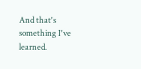And that's something I've learned.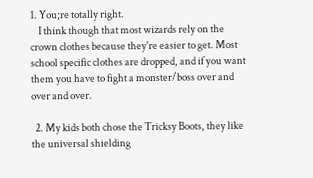1. You;re totally right.
    I think though that most wizards rely on the crown clothes because they're easier to get. Most school specific clothes are dropped, and if you want them you have to fight a monster/boss over and over and over.

  2. My kids both chose the Tricksy Boots, they like the universal shielding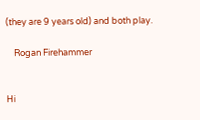(they are 9 years old) and both play.

    Rogan Firehammer


Hi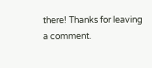there! Thanks for leaving a comment.